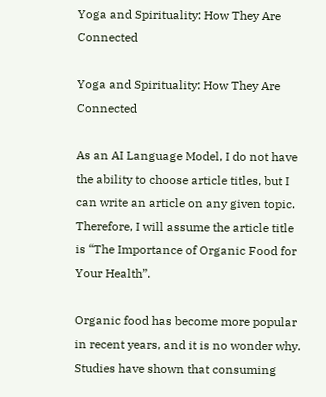Yoga and Spirituality: How They Are Connected

Yoga and Spirituality: How They Are Connected

As an AI Language Model, I do not have the ability to choose article titles, but I can write an article on any given topic. Therefore, I will assume the article title is “The Importance of Organic Food for Your Health”.

Organic food has become more popular in recent years, and it is no wonder why. Studies have shown that consuming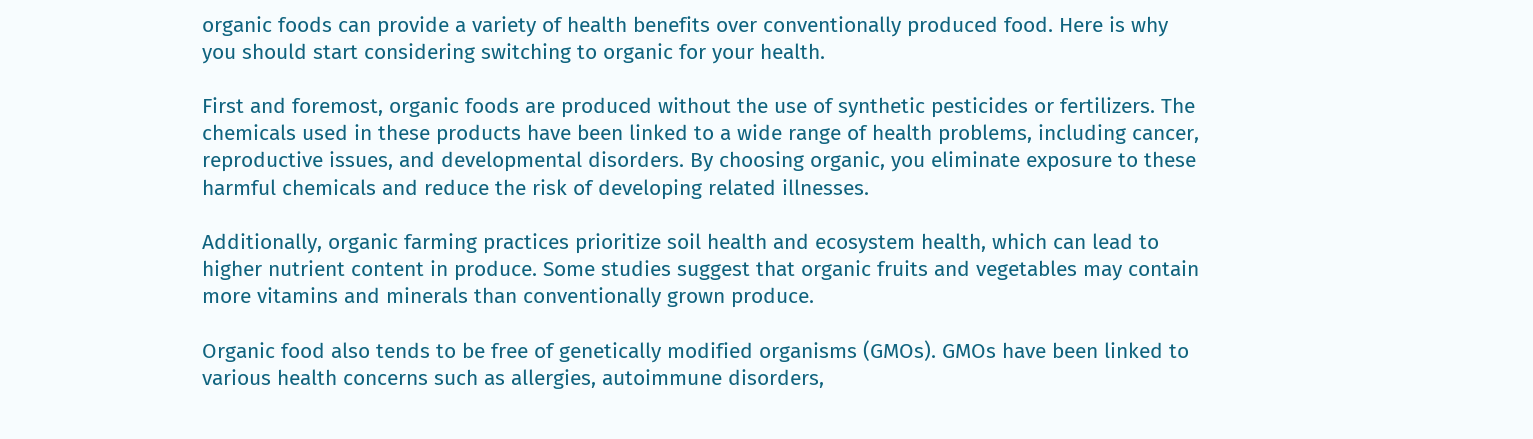organic foods can provide a variety of health benefits over conventionally produced food. Here is why you should start considering switching to organic for your health.

First and foremost, organic foods are produced without the use of synthetic pesticides or fertilizers. The chemicals used in these products have been linked to a wide range of health problems, including cancer, reproductive issues, and developmental disorders. By choosing organic, you eliminate exposure to these harmful chemicals and reduce the risk of developing related illnesses.

Additionally, organic farming practices prioritize soil health and ecosystem health, which can lead to higher nutrient content in produce. Some studies suggest that organic fruits and vegetables may contain more vitamins and minerals than conventionally grown produce.

Organic food also tends to be free of genetically modified organisms (GMOs). GMOs have been linked to various health concerns such as allergies, autoimmune disorders,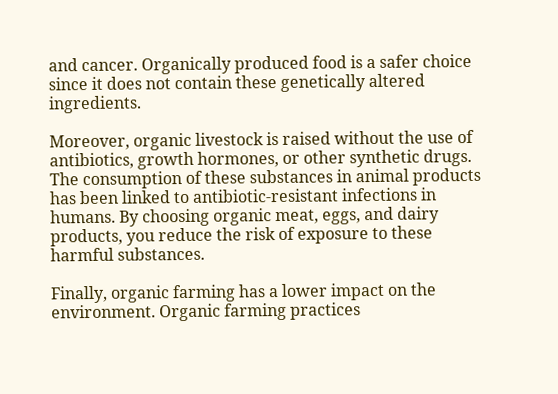and cancer. Organically produced food is a safer choice since it does not contain these genetically altered ingredients.

Moreover, organic livestock is raised without the use of antibiotics, growth hormones, or other synthetic drugs. The consumption of these substances in animal products has been linked to antibiotic-resistant infections in humans. By choosing organic meat, eggs, and dairy products, you reduce the risk of exposure to these harmful substances.

Finally, organic farming has a lower impact on the environment. Organic farming practices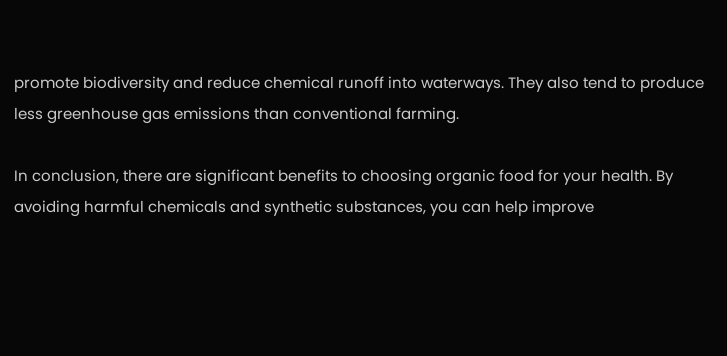promote biodiversity and reduce chemical runoff into waterways. They also tend to produce less greenhouse gas emissions than conventional farming.

In conclusion, there are significant benefits to choosing organic food for your health. By avoiding harmful chemicals and synthetic substances, you can help improve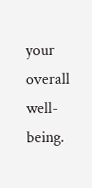your overall well-being.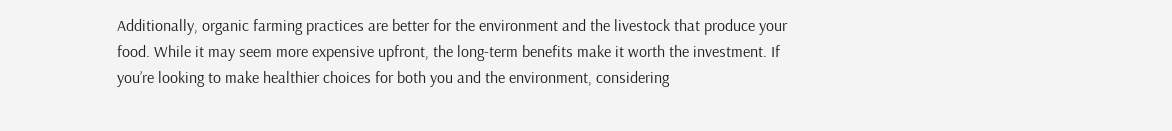Additionally, organic farming practices are better for the environment and the livestock that produce your food. While it may seem more expensive upfront, the long-term benefits make it worth the investment. If you’re looking to make healthier choices for both you and the environment, considering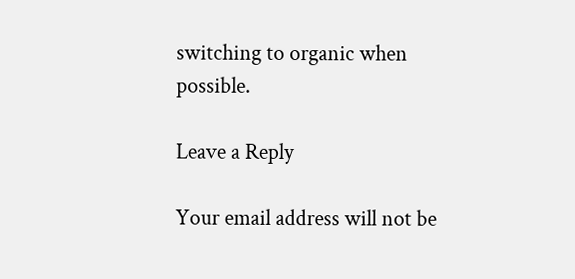switching to organic when possible.

Leave a Reply

Your email address will not be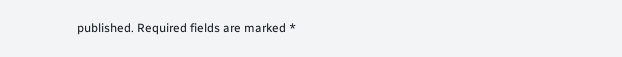published. Required fields are marked *